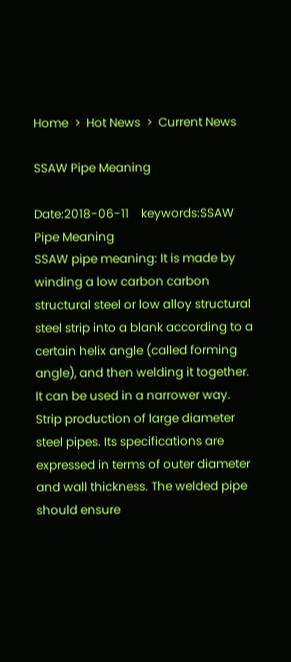Home  >  Hot News  >  Current News

SSAW Pipe Meaning

Date:2018-06-11    keywords:SSAW Pipe Meaning
SSAW pipe meaning: It is made by winding a low carbon carbon structural steel or low alloy structural steel strip into a blank according to a certain helix angle (called forming angle), and then welding it together. It can be used in a narrower way. Strip production of large diameter steel pipes. Its specifications are expressed in terms of outer diameter and wall thickness. The welded pipe should ensure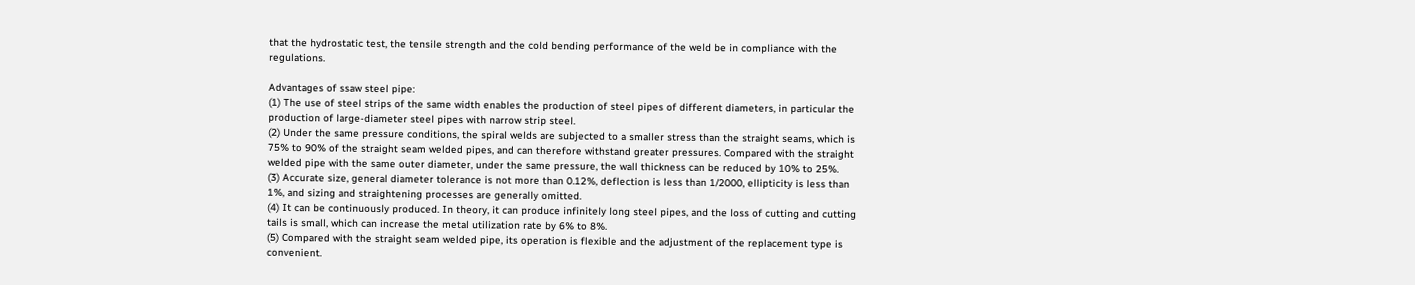that the hydrostatic test, the tensile strength and the cold bending performance of the weld be in compliance with the regulations.

Advantages of ssaw steel pipe:
(1) The use of steel strips of the same width enables the production of steel pipes of different diameters, in particular the production of large-diameter steel pipes with narrow strip steel.
(2) Under the same pressure conditions, the spiral welds are subjected to a smaller stress than the straight seams, which is 75% to 90% of the straight seam welded pipes, and can therefore withstand greater pressures. Compared with the straight welded pipe with the same outer diameter, under the same pressure, the wall thickness can be reduced by 10% to 25%.
(3) Accurate size, general diameter tolerance is not more than 0.12%, deflection is less than 1/2000, ellipticity is less than 1%, and sizing and straightening processes are generally omitted.
(4) It can be continuously produced. In theory, it can produce infinitely long steel pipes, and the loss of cutting and cutting tails is small, which can increase the metal utilization rate by 6% to 8%.
(5) Compared with the straight seam welded pipe, its operation is flexible and the adjustment of the replacement type is convenient.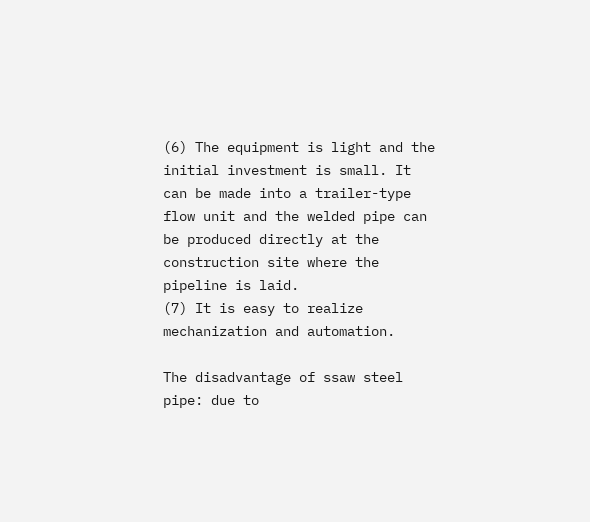(6) The equipment is light and the initial investment is small. It can be made into a trailer-type flow unit and the welded pipe can be produced directly at the construction site where the pipeline is laid.
(7) It is easy to realize mechanization and automation.

The disadvantage of ssaw steel pipe: due to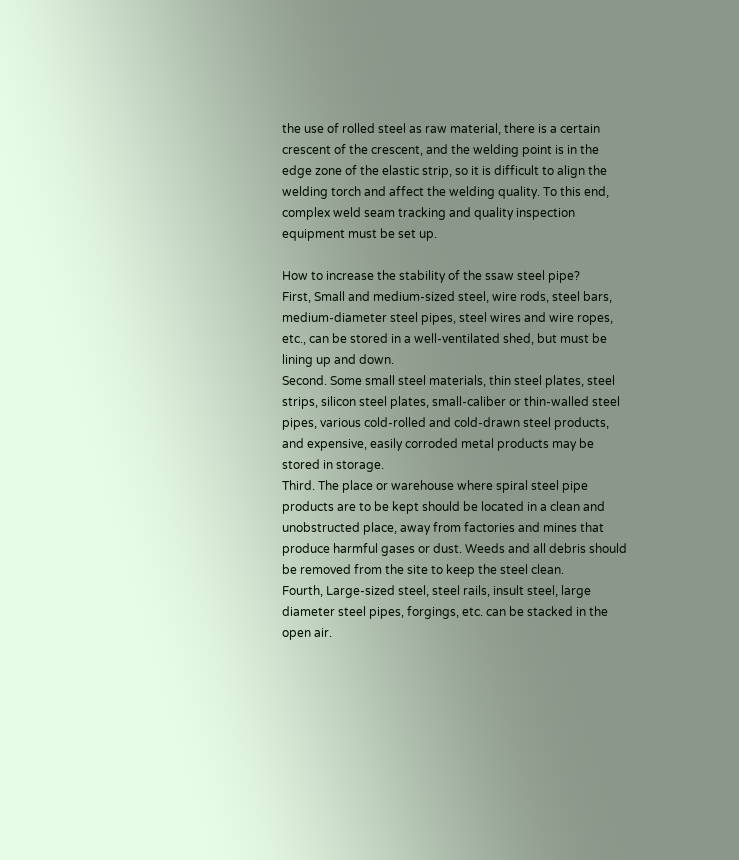the use of rolled steel as raw material, there is a certain crescent of the crescent, and the welding point is in the edge zone of the elastic strip, so it is difficult to align the welding torch and affect the welding quality. To this end, complex weld seam tracking and quality inspection equipment must be set up.

How to increase the stability of the ssaw steel pipe?
First, Small and medium-sized steel, wire rods, steel bars, medium-diameter steel pipes, steel wires and wire ropes, etc., can be stored in a well-ventilated shed, but must be lining up and down.
Second. Some small steel materials, thin steel plates, steel strips, silicon steel plates, small-caliber or thin-walled steel pipes, various cold-rolled and cold-drawn steel products, and expensive, easily corroded metal products may be stored in storage.
Third. The place or warehouse where spiral steel pipe products are to be kept should be located in a clean and unobstructed place, away from factories and mines that produce harmful gases or dust. Weeds and all debris should be removed from the site to keep the steel clean.
Fourth, Large-sized steel, steel rails, insult steel, large diameter steel pipes, forgings, etc. can be stacked in the open air.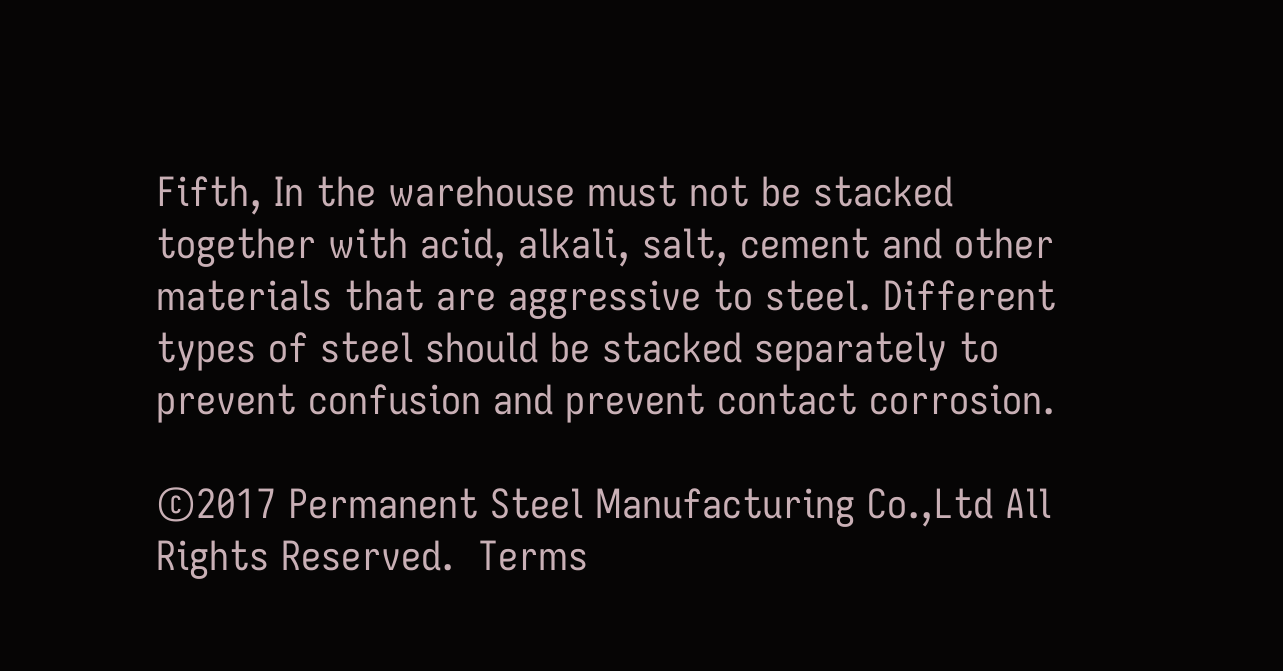Fifth, In the warehouse must not be stacked together with acid, alkali, salt, cement and other materials that are aggressive to steel. Different types of steel should be stacked separately to prevent confusion and prevent contact corrosion.

©2017 Permanent Steel Manufacturing Co.,Ltd All Rights Reserved.  Terms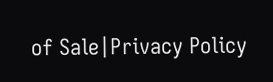of Sale|Privacy Policy